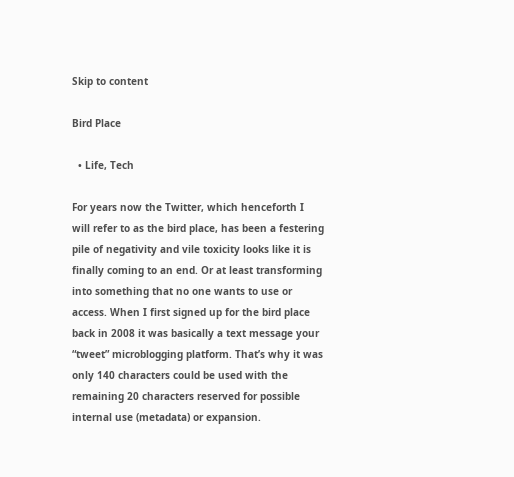Skip to content

Bird Place

  • Life, Tech

For years now the Twitter, which henceforth I will refer to as the bird place, has been a festering pile of negativity and vile toxicity looks like it is finally coming to an end. Or at least transforming into something that no one wants to use or access. When I first signed up for the bird place back in 2008 it was basically a text message your “tweet” microblogging platform. That’s why it was only 140 characters could be used with the remaining 20 characters reserved for possible internal use (metadata) or expansion.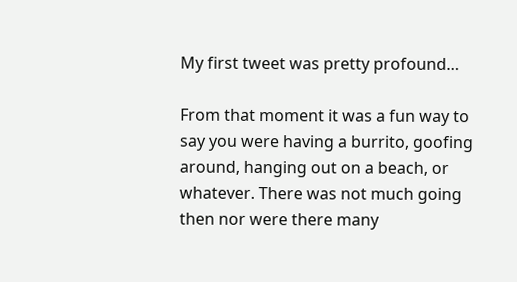My first tweet was pretty profound…

From that moment it was a fun way to say you were having a burrito, goofing around, hanging out on a beach, or whatever. There was not much going then nor were there many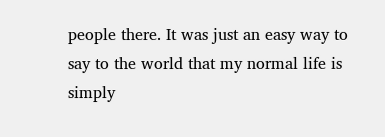people there. It was just an easy way to say to the world that my normal life is simply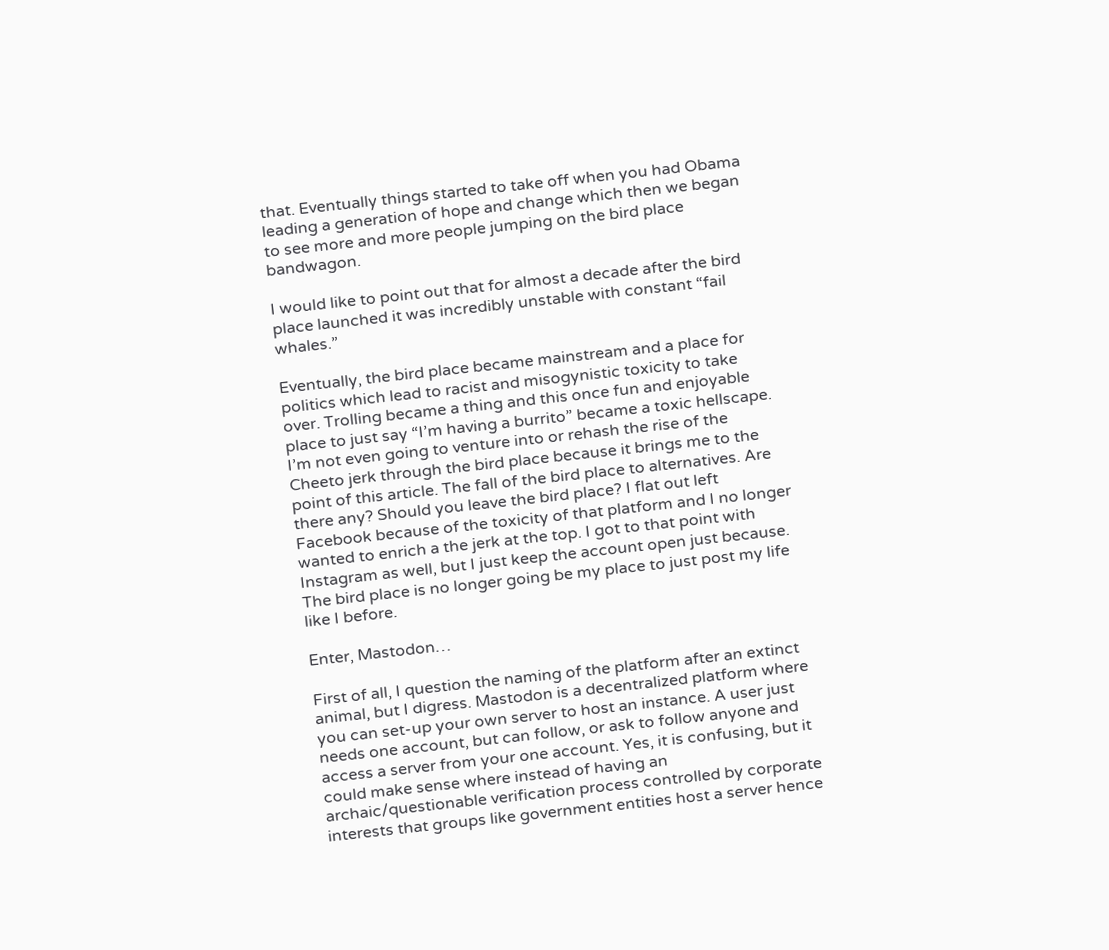that. Eventually things started to take off when you had Obama leading a generation of hope and change which then we began to see more and more people jumping on the bird place bandwagon.

I would like to point out that for almost a decade after the bird place launched it was incredibly unstable with constant “fail whales.”

Eventually, the bird place became mainstream and a place for politics which lead to racist and misogynistic toxicity to take over. Trolling became a thing and this once fun and enjoyable place to just say “I’m having a burrito” became a toxic hellscape. I’m not even going to venture into or rehash the rise of the Cheeto jerk through the bird place because it brings me to the point of this article. The fall of the bird place to alternatives. Are there any? Should you leave the bird place? I flat out left Facebook because of the toxicity of that platform and I no longer wanted to enrich a the jerk at the top. I got to that point with Instagram as well, but I just keep the account open just because. The bird place is no longer going be my place to just post my life like I before.

Enter, Mastodon…

First of all, I question the naming of the platform after an extinct animal, but I digress. Mastodon is a decentralized platform where you can set-up your own server to host an instance. A user just needs one account, but can follow, or ask to follow anyone and access a server from your one account. Yes, it is confusing, but it could make sense where instead of having an archaic/questionable verification process controlled by corporate interests that groups like government entities host a server hence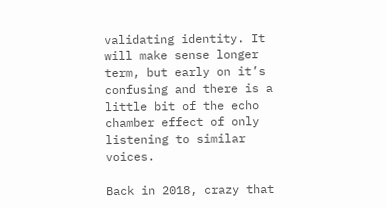validating identity. It will make sense longer term, but early on it’s confusing and there is a little bit of the echo chamber effect of only listening to similar voices.

Back in 2018, crazy that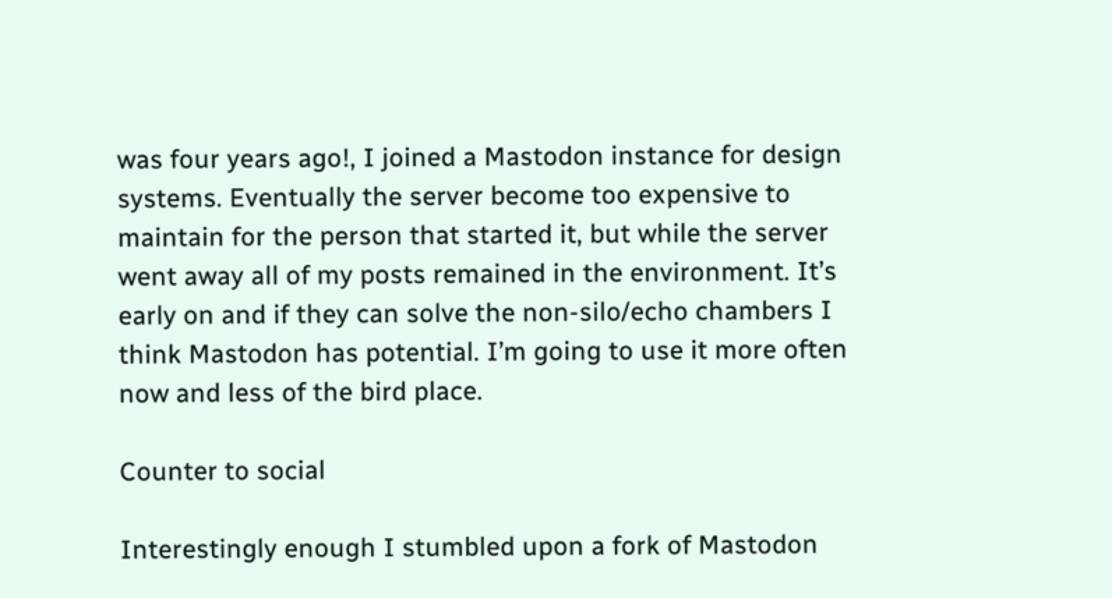was four years ago!, I joined a Mastodon instance for design systems. Eventually the server become too expensive to maintain for the person that started it, but while the server went away all of my posts remained in the environment. It’s early on and if they can solve the non-silo/echo chambers I think Mastodon has potential. I’m going to use it more often now and less of the bird place.

Counter to social

Interestingly enough I stumbled upon a fork of Mastodon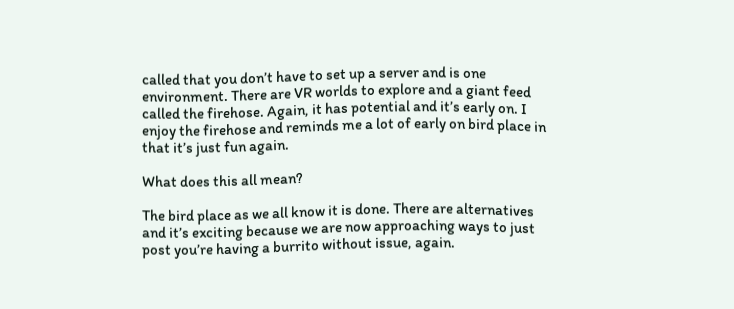called that you don’t have to set up a server and is one environment. There are VR worlds to explore and a giant feed called the firehose. Again, it has potential and it’s early on. I enjoy the firehose and reminds me a lot of early on bird place in that it’s just fun again.

What does this all mean?

The bird place as we all know it is done. There are alternatives and it’s exciting because we are now approaching ways to just post you’re having a burrito without issue, again.